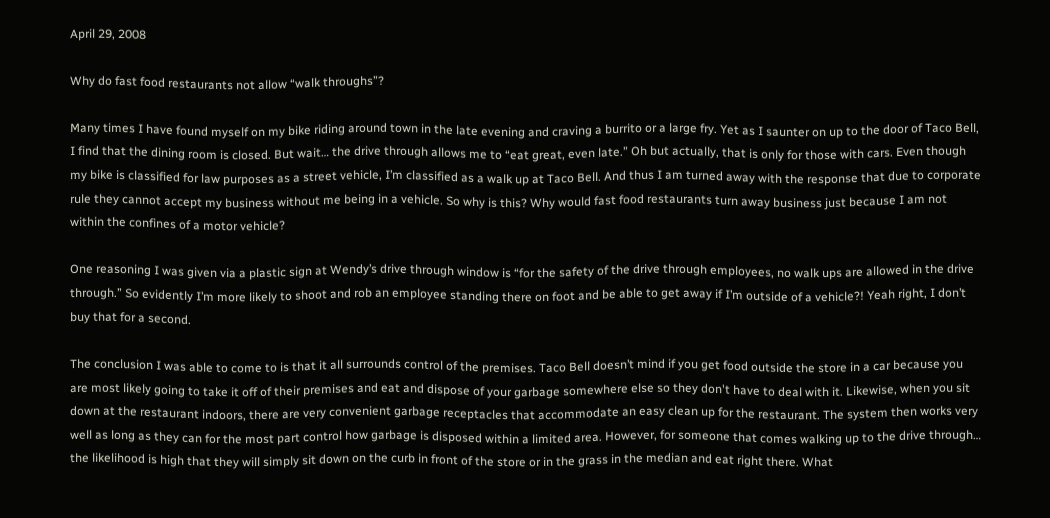April 29, 2008

Why do fast food restaurants not allow “walk throughs”?

Many times I have found myself on my bike riding around town in the late evening and craving a burrito or a large fry. Yet as I saunter on up to the door of Taco Bell, I find that the dining room is closed. But wait… the drive through allows me to “eat great, even late.” Oh but actually, that is only for those with cars. Even though my bike is classified for law purposes as a street vehicle, I’m classified as a walk up at Taco Bell. And thus I am turned away with the response that due to corporate rule they cannot accept my business without me being in a vehicle. So why is this? Why would fast food restaurants turn away business just because I am not within the confines of a motor vehicle?

One reasoning I was given via a plastic sign at Wendy’s drive through window is “for the safety of the drive through employees, no walk ups are allowed in the drive through.” So evidently I’m more likely to shoot and rob an employee standing there on foot and be able to get away if I’m outside of a vehicle?! Yeah right, I don’t buy that for a second.

The conclusion I was able to come to is that it all surrounds control of the premises. Taco Bell doesn’t mind if you get food outside the store in a car because you are most likely going to take it off of their premises and eat and dispose of your garbage somewhere else so they don't have to deal with it. Likewise, when you sit down at the restaurant indoors, there are very convenient garbage receptacles that accommodate an easy clean up for the restaurant. The system then works very well as long as they can for the most part control how garbage is disposed within a limited area. However, for someone that comes walking up to the drive through… the likelihood is high that they will simply sit down on the curb in front of the store or in the grass in the median and eat right there. What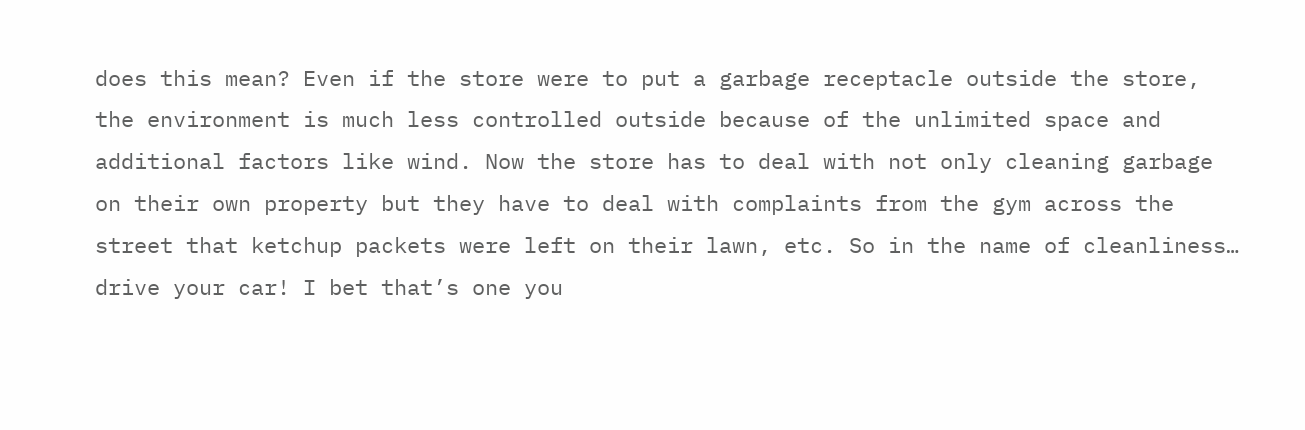does this mean? Even if the store were to put a garbage receptacle outside the store, the environment is much less controlled outside because of the unlimited space and additional factors like wind. Now the store has to deal with not only cleaning garbage on their own property but they have to deal with complaints from the gym across the street that ketchup packets were left on their lawn, etc. So in the name of cleanliness… drive your car! I bet that’s one you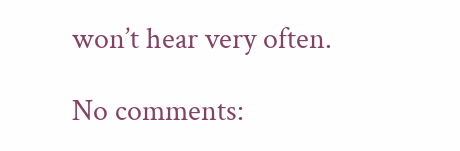won’t hear very often.

No comments: